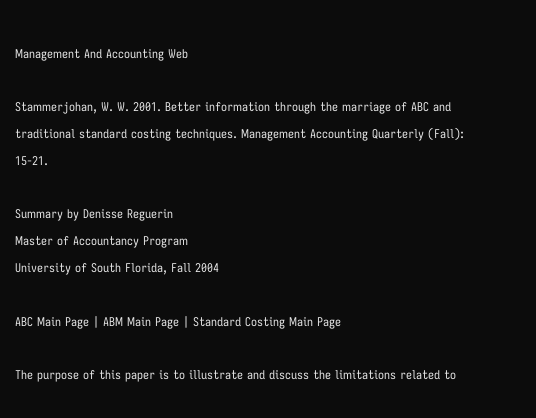Management And Accounting Web

Stammerjohan, W. W. 2001. Better information through the marriage of ABC and traditional standard costing techniques. Management Accounting Quarterly (Fall): 15-21.

Summary by Denisse Reguerin
Master of Accountancy Program
University of South Florida, Fall 2004

ABC Main Page | ABM Main Page | Standard Costing Main Page

The purpose of this paper is to illustrate and discuss the limitations related to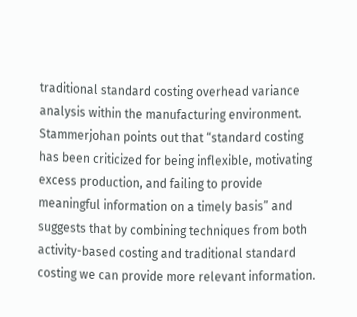traditional standard costing overhead variance analysis within the manufacturing environment. Stammerjohan points out that “standard costing has been criticized for being inflexible, motivating excess production, and failing to provide meaningful information on a timely basis” and suggests that by combining techniques from both activity-based costing and traditional standard costing we can provide more relevant information.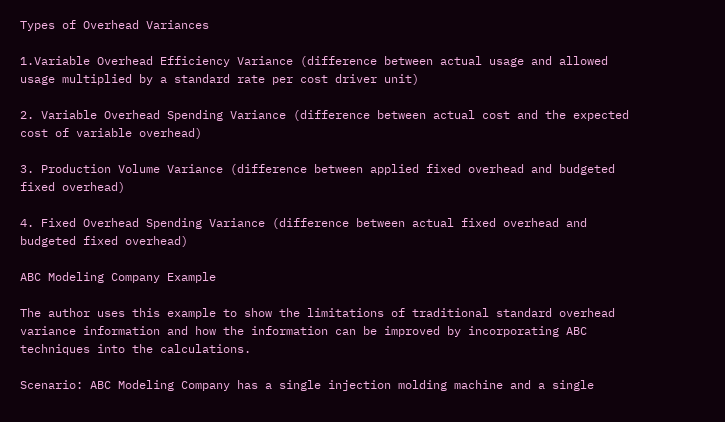Types of Overhead Variances

1.Variable Overhead Efficiency Variance (difference between actual usage and allowed usage multiplied by a standard rate per cost driver unit)

2. Variable Overhead Spending Variance (difference between actual cost and the expected cost of variable overhead)

3. Production Volume Variance (difference between applied fixed overhead and budgeted fixed overhead)

4. Fixed Overhead Spending Variance (difference between actual fixed overhead and budgeted fixed overhead)

ABC Modeling Company Example

The author uses this example to show the limitations of traditional standard overhead variance information and how the information can be improved by incorporating ABC techniques into the calculations.

Scenario: ABC Modeling Company has a single injection molding machine and a single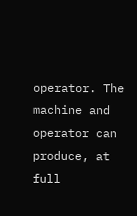operator. The machine and operator can produce, at full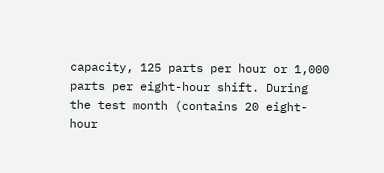capacity, 125 parts per hour or 1,000 parts per eight-hour shift. During the test month (contains 20 eight-hour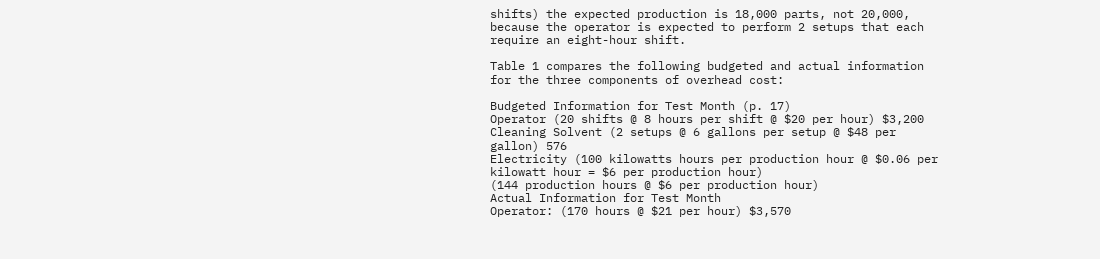shifts) the expected production is 18,000 parts, not 20,000, because the operator is expected to perform 2 setups that each require an eight-hour shift.

Table 1 compares the following budgeted and actual information for the three components of overhead cost:

Budgeted Information for Test Month (p. 17)
Operator (20 shifts @ 8 hours per shift @ $20 per hour) $3,200
Cleaning Solvent (2 setups @ 6 gallons per setup @ $48 per gallon) 576
Electricity (100 kilowatts hours per production hour @ $0.06 per kilowatt hour = $6 per production hour)
(144 production hours @ $6 per production hour)
Actual Information for Test Month
Operator: (170 hours @ $21 per hour) $3,570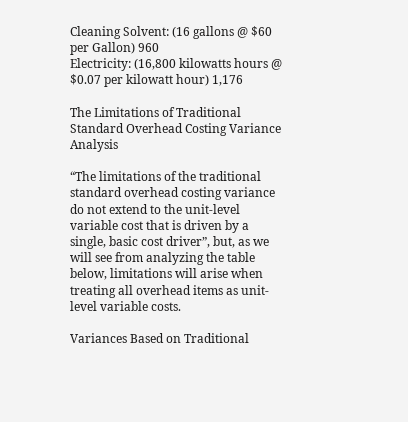Cleaning Solvent: (16 gallons @ $60 per Gallon) 960
Electricity: (16,800 kilowatts hours @ $0.07 per kilowatt hour) 1,176

The Limitations of Traditional Standard Overhead Costing Variance Analysis

“The limitations of the traditional standard overhead costing variance do not extend to the unit-level variable cost that is driven by a single, basic cost driver”, but, as we will see from analyzing the table below, limitations will arise when treating all overhead items as unit-level variable costs.

Variances Based on Traditional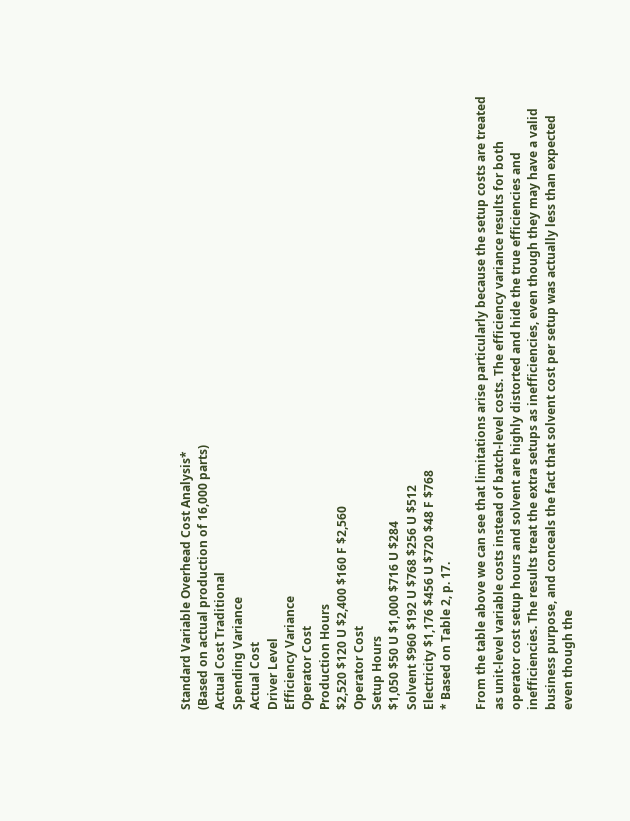Standard Variable Overhead Cost Analysis*
(Based on actual production of 16,000 parts)
Actual Cost Traditional
Spending Variance
Actual Cost
Driver Level
Efficiency Variance
Operator Cost
Production Hours
$2,520 $120 U $2,400 $160 F $2,560
Operator Cost
Setup Hours
$1,050 $50 U $1,000 $716 U $284
Solvent $960 $192 U $768 $256 U $512
Electricity $1,176 $456 U $720 $48 F $768
* Based on Table 2, p. 17.

From the table above we can see that limitations arise particularly because the setup costs are treated as unit-level variable costs instead of batch-level costs. The efficiency variance results for both operator cost setup hours and solvent are highly distorted and hide the true efficiencies and inefficiencies. The results treat the extra setups as inefficiencies, even though they may have a valid business purpose, and conceals the fact that solvent cost per setup was actually less than expected even though the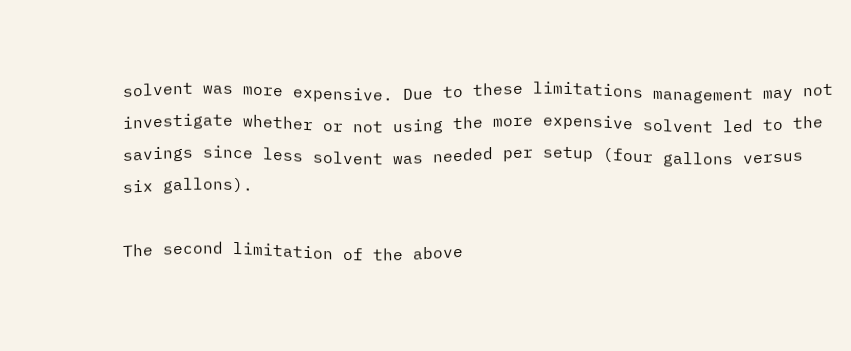solvent was more expensive. Due to these limitations management may not investigate whether or not using the more expensive solvent led to the savings since less solvent was needed per setup (four gallons versus six gallons).

The second limitation of the above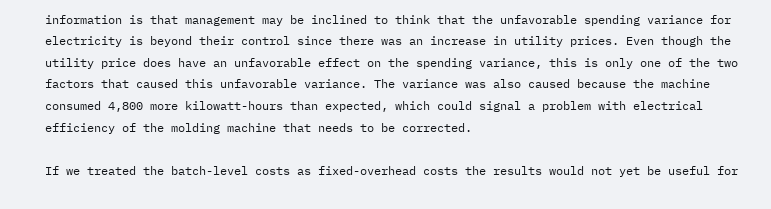information is that management may be inclined to think that the unfavorable spending variance for electricity is beyond their control since there was an increase in utility prices. Even though the utility price does have an unfavorable effect on the spending variance, this is only one of the two factors that caused this unfavorable variance. The variance was also caused because the machine consumed 4,800 more kilowatt-hours than expected, which could signal a problem with electrical efficiency of the molding machine that needs to be corrected.

If we treated the batch-level costs as fixed-overhead costs the results would not yet be useful for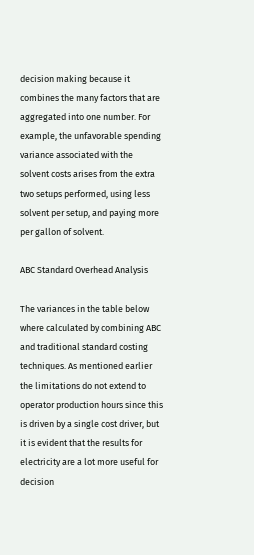decision making because it combines the many factors that are aggregated into one number. For example, the unfavorable spending variance associated with the solvent costs arises from the extra two setups performed, using less solvent per setup, and paying more per gallon of solvent.

ABC Standard Overhead Analysis

The variances in the table below where calculated by combining ABC and traditional standard costing techniques. As mentioned earlier the limitations do not extend to operator production hours since this is driven by a single cost driver, but it is evident that the results for electricity are a lot more useful for decision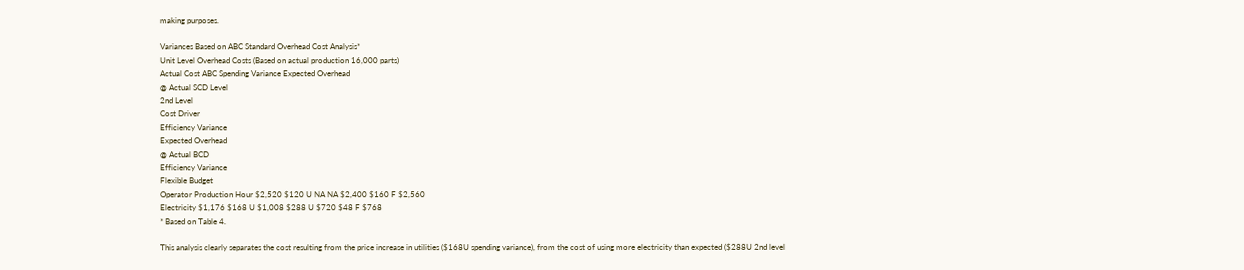making purposes.

Variances Based on ABC Standard Overhead Cost Analysis*
Unit Level Overhead Costs (Based on actual production 16,000 parts)
Actual Cost ABC Spending Variance Expected Overhead
@ Actual SCD Level
2nd Level
Cost Driver
Efficiency Variance
Expected Overhead
@ Actual BCD
Efficiency Variance
Flexible Budget
Operator Production Hour $2,520 $120 U NA NA $2,400 $160 F $2,560
Electricity $1,176 $168 U $1,008 $288 U $720 $48 F $768
* Based on Table 4.

This analysis clearly separates the cost resulting from the price increase in utilities ($168U spending variance), from the cost of using more electricity than expected ($288U 2nd level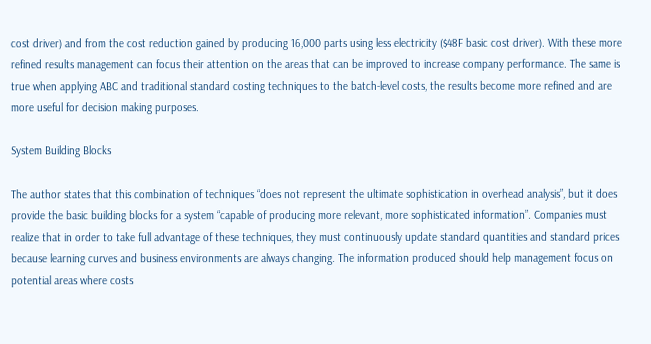cost driver) and from the cost reduction gained by producing 16,000 parts using less electricity ($48F basic cost driver). With these more refined results management can focus their attention on the areas that can be improved to increase company performance. The same is true when applying ABC and traditional standard costing techniques to the batch-level costs, the results become more refined and are more useful for decision making purposes.

System Building Blocks

The author states that this combination of techniques “does not represent the ultimate sophistication in overhead analysis”, but it does provide the basic building blocks for a system “capable of producing more relevant, more sophisticated information”. Companies must realize that in order to take full advantage of these techniques, they must continuously update standard quantities and standard prices because learning curves and business environments are always changing. The information produced should help management focus on potential areas where costs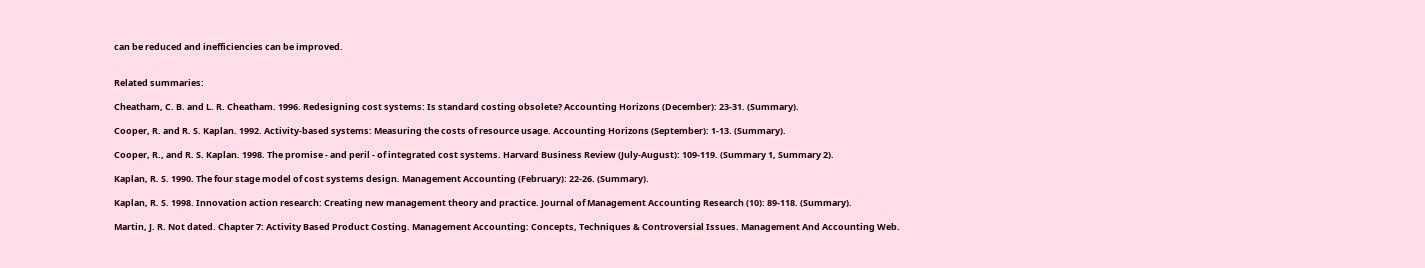can be reduced and inefficiencies can be improved.


Related summaries:

Cheatham, C. B. and L. R. Cheatham. 1996. Redesigning cost systems: Is standard costing obsolete? Accounting Horizons (December): 23-31. (Summary).

Cooper, R. and R. S. Kaplan. 1992. Activity-based systems: Measuring the costs of resource usage. Accounting Horizons (September): 1-13. (Summary).

Cooper, R., and R. S. Kaplan. 1998. The promise - and peril - of integrated cost systems. Harvard Business Review (July-August): 109-119. (Summary 1, Summary 2).

Kaplan, R. S. 1990. The four stage model of cost systems design. Management Accounting (February): 22-26. (Summary).

Kaplan, R. S. 1998. Innovation action research: Creating new management theory and practice. Journal of Management Accounting Research (10): 89-118. (Summary).

Martin, J. R. Not dated. Chapter 7: Activity Based Product Costing. Management Accounting: Concepts, Techniques & Controversial Issues. Management And Accounting Web.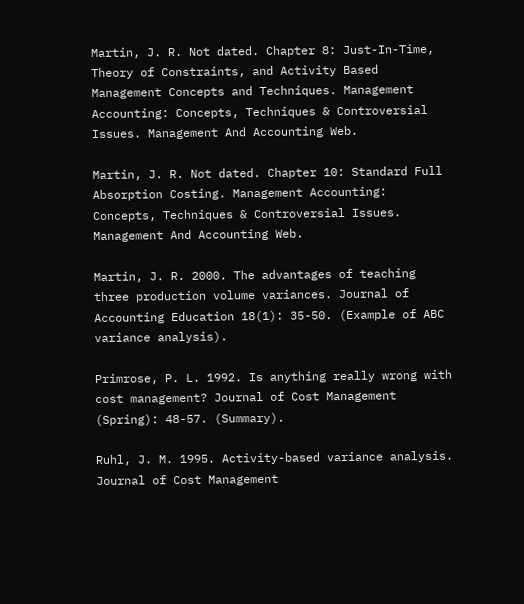Martin, J. R. Not dated. Chapter 8: Just-In-Time, Theory of Constraints, and Activity Based Management Concepts and Techniques. Management Accounting: Concepts, Techniques & Controversial Issues. Management And Accounting Web.

Martin, J. R. Not dated. Chapter 10: Standard Full Absorption Costing. Management Accounting: Concepts, Techniques & Controversial Issues. Management And Accounting Web.

Martin, J. R. 2000. The advantages of teaching three production volume variances. Journal of Accounting Education 18(1): 35-50. (Example of ABC variance analysis).

Primrose, P. L. 1992. Is anything really wrong with cost management? Journal of Cost Management (Spring): 48-57. (Summary).

Ruhl, J. M. 1995. Activity-based variance analysis. Journal of Cost Management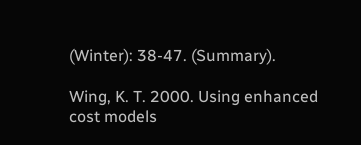(Winter): 38-47. (Summary).

Wing, K. T. 2000. Using enhanced cost models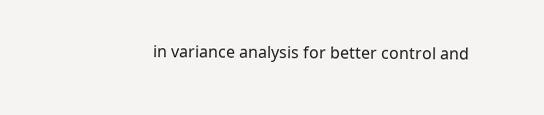in variance analysis for better control and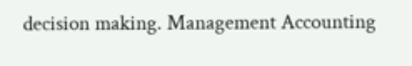decision making. Management Accounting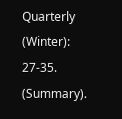Quarterly (Winter): 27-35. (Summary).